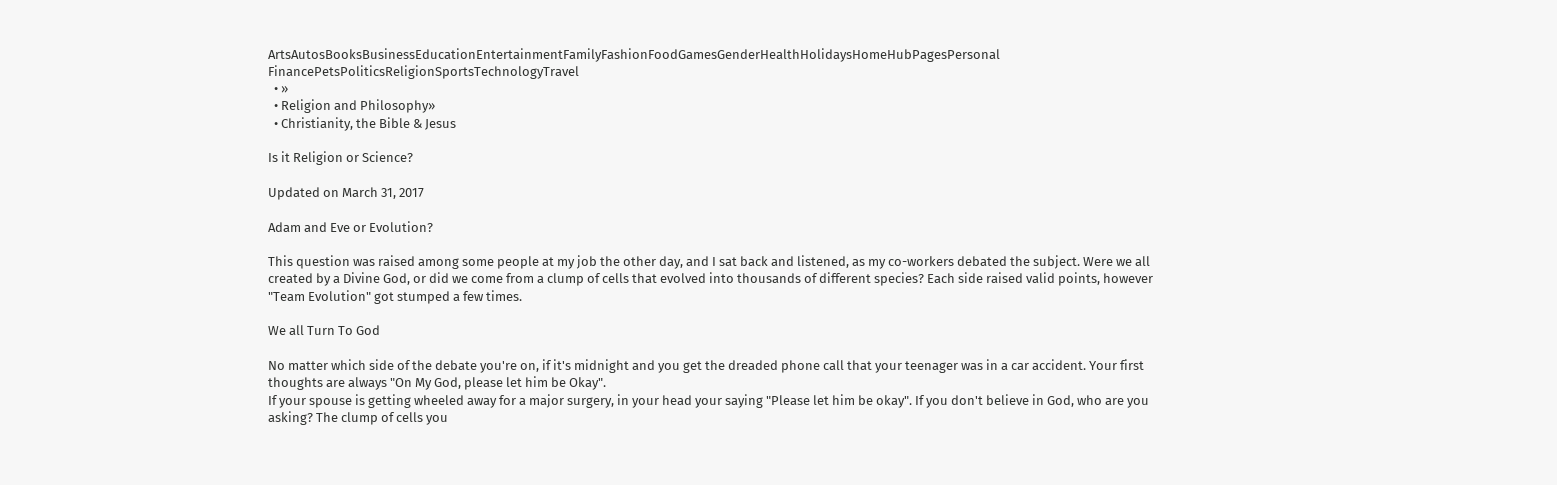ArtsAutosBooksBusinessEducationEntertainmentFamilyFashionFoodGamesGenderHealthHolidaysHomeHubPagesPersonal FinancePetsPoliticsReligionSportsTechnologyTravel
  • »
  • Religion and Philosophy»
  • Christianity, the Bible & Jesus

Is it Religion or Science?

Updated on March 31, 2017

Adam and Eve or Evolution?

This question was raised among some people at my job the other day, and I sat back and listened, as my co-workers debated the subject. Were we all created by a Divine God, or did we come from a clump of cells that evolved into thousands of different species? Each side raised valid points, however "Team Evolution" got stumped a few times.

We all Turn To God

No matter which side of the debate you're on, if it's midnight and you get the dreaded phone call that your teenager was in a car accident. Your first thoughts are always "On My God, please let him be Okay".
If your spouse is getting wheeled away for a major surgery, in your head your saying "Please let him be okay". If you don't believe in God, who are you asking? The clump of cells you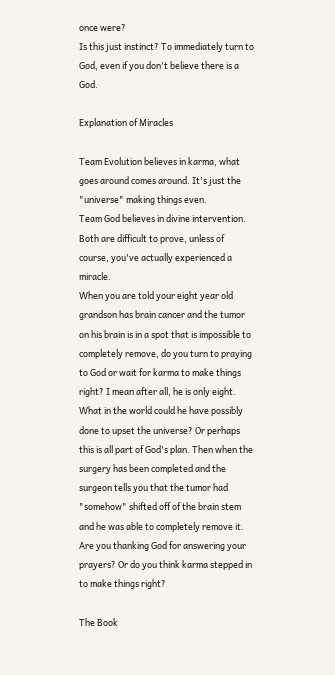once were?
Is this just instinct? To immediately turn to God, even if you don't believe there is a God.

Explanation of Miracles

Team Evolution believes in karma, what goes around comes around. It's just the "universe" making things even.
Team God believes in divine intervention.
Both are difficult to prove, unless of course, you've actually experienced a miracle.
When you are told your eight year old grandson has brain cancer and the tumor on his brain is in a spot that is impossible to completely remove, do you turn to praying to God or wait for karma to make things right? I mean after all, he is only eight. What in the world could he have possibly done to upset the universe? Or perhaps this is all part of God's plan. Then when the surgery has been completed and the surgeon tells you that the tumor had "somehow" shifted off of the brain stem and he was able to completely remove it. Are you thanking God for answering your prayers? Or do you think karma stepped in to make things right?

The Book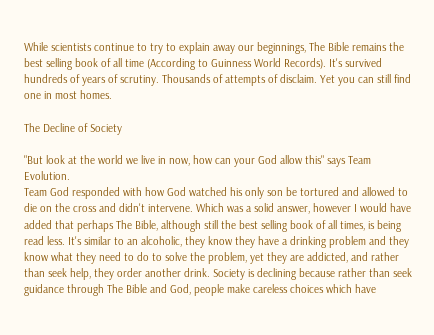While scientists continue to try to explain away our beginnings, The Bible remains the best selling book of all time (According to Guinness World Records). It's survived hundreds of years of scrutiny. Thousands of attempts of disclaim. Yet you can still find one in most homes.

The Decline of Society

"But look at the world we live in now, how can your God allow this" says Team Evolution.
Team God responded with how God watched his only son be tortured and allowed to die on the cross and didn't intervene. Which was a solid answer, however I would have added that perhaps The Bible, although still the best selling book of all times, is being read less. It's similar to an alcoholic, they know they have a drinking problem and they know what they need to do to solve the problem, yet they are addicted, and rather than seek help, they order another drink. Society is declining because rather than seek guidance through The Bible and God, people make careless choices which have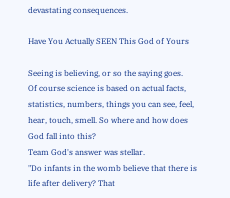devastating consequences.

Have You Actually SEEN This God of Yours

Seeing is believing, or so the saying goes.
Of course science is based on actual facts, statistics, numbers, things you can see, feel, hear, touch, smell. So where and how does God fall into this?
Team God's answer was stellar.
"Do infants in the womb believe that there is life after delivery? That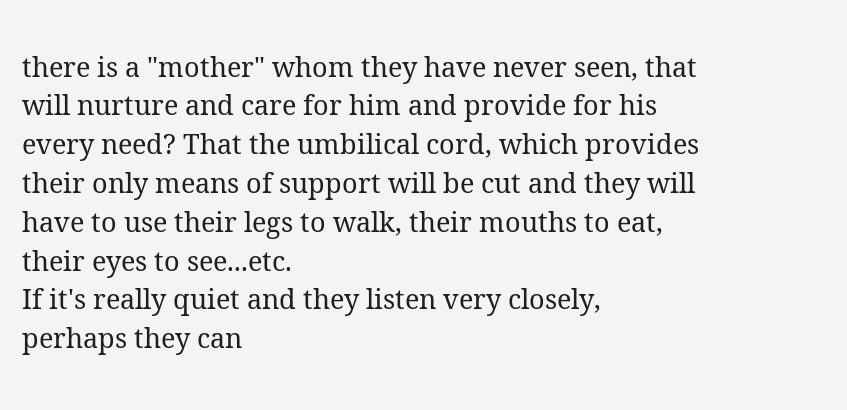there is a "mother" whom they have never seen, that will nurture and care for him and provide for his every need? That the umbilical cord, which provides their only means of support will be cut and they will have to use their legs to walk, their mouths to eat, their eyes to see...etc.
If it's really quiet and they listen very closely, perhaps they can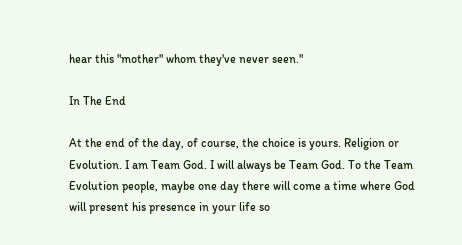hear this "mother" whom they've never seen."

In The End

At the end of the day, of course, the choice is yours. Religion or Evolution. I am Team God. I will always be Team God. To the Team Evolution people, maybe one day there will come a time where God will present his presence in your life so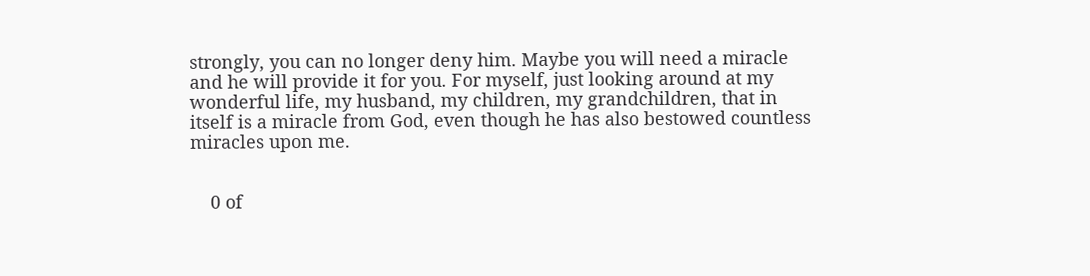strongly, you can no longer deny him. Maybe you will need a miracle and he will provide it for you. For myself, just looking around at my wonderful life, my husband, my children, my grandchildren, that in itself is a miracle from God, even though he has also bestowed countless miracles upon me.


    0 of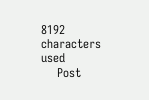8192 characters used
    Post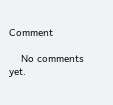Comment

    No comments yet.